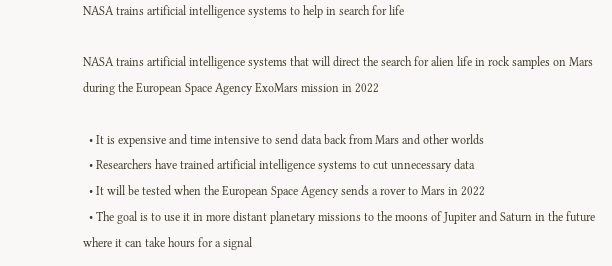NASA trains artificial intelligence systems to help in search for life

NASA trains artificial intelligence systems that will direct the search for alien life in rock samples on Mars during the European Space Agency ExoMars mission in 2022

  • It is expensive and time intensive to send data back from Mars and other worlds
  • Researchers have trained artificial intelligence systems to cut unnecessary data
  • It will be tested when the European Space Agency sends a rover to Mars in 2022
  • The goal is to use it in more distant planetary missions to the moons of Jupiter and Saturn in the future where it can take hours for a signal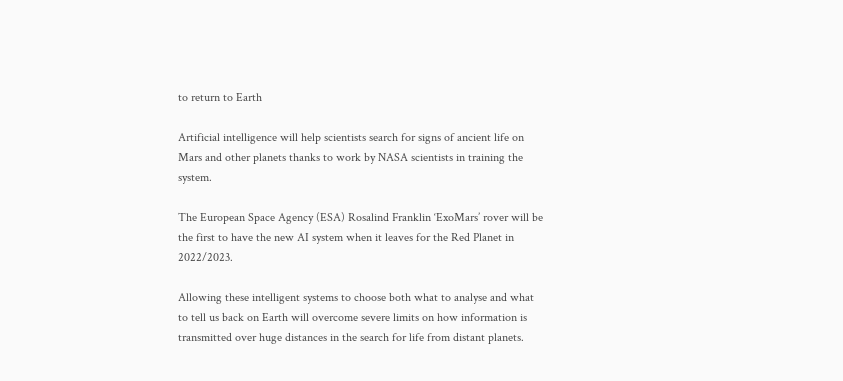to return to Earth

Artificial intelligence will help scientists search for signs of ancient life on Mars and other planets thanks to work by NASA scientists in training the system.

The European Space Agency (ESA) Rosalind Franklin ‘ExoMars’ rover will be the first to have the new AI system when it leaves for the Red Planet in 2022/2023.

Allowing these intelligent systems to choose both what to analyse and what to tell us back on Earth will overcome severe limits on how information is transmitted over huge distances in the search for life from distant planets.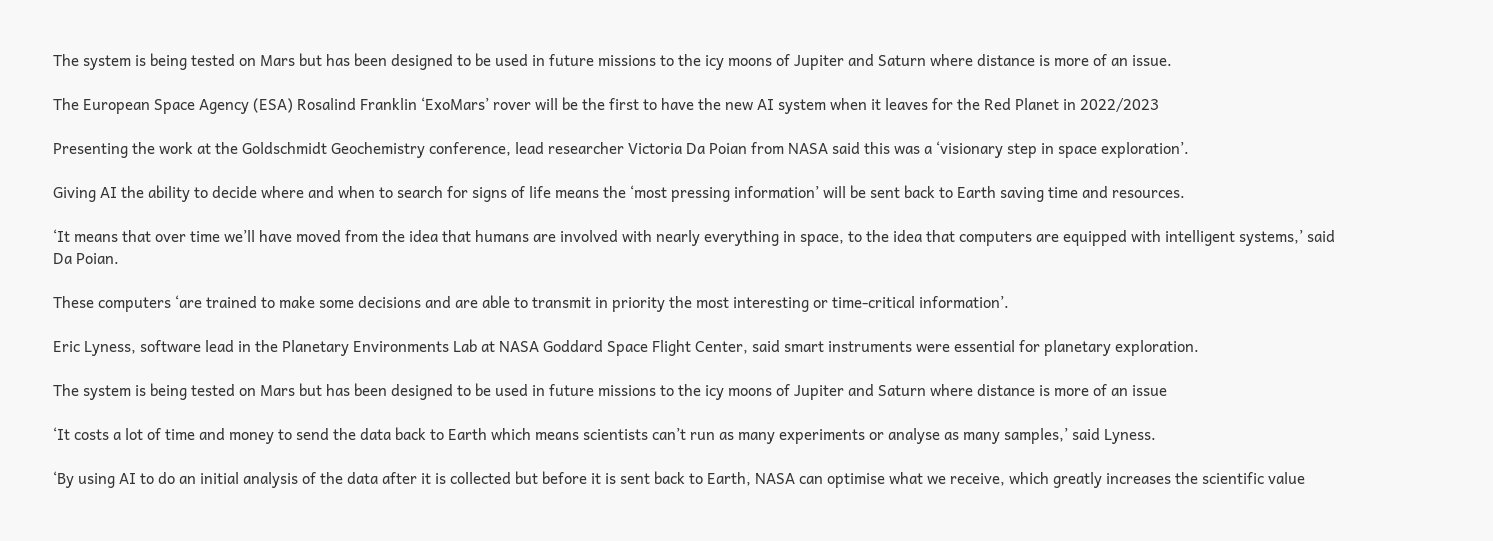The system is being tested on Mars but has been designed to be used in future missions to the icy moons of Jupiter and Saturn where distance is more of an issue.

The European Space Agency (ESA) Rosalind Franklin ‘ExoMars’ rover will be the first to have the new AI system when it leaves for the Red Planet in 2022/2023

Presenting the work at the Goldschmidt Geochemistry conference, lead researcher Victoria Da Poian from NASA said this was a ‘visionary step in space exploration’.

Giving AI the ability to decide where and when to search for signs of life means the ‘most pressing information’ will be sent back to Earth saving time and resources.

‘It means that over time we’ll have moved from the idea that humans are involved with nearly everything in space, to the idea that computers are equipped with intelligent systems,’ said Da Poian.

These computers ‘are trained to make some decisions and are able to transmit in priority the most interesting or time-critical information’.

Eric Lyness, software lead in the Planetary Environments Lab at NASA Goddard Space Flight Center, said smart instruments were essential for planetary exploration.

The system is being tested on Mars but has been designed to be used in future missions to the icy moons of Jupiter and Saturn where distance is more of an issue

‘It costs a lot of time and money to send the data back to Earth which means scientists can’t run as many experiments or analyse as many samples,’ said Lyness.

‘By using AI to do an initial analysis of the data after it is collected but before it is sent back to Earth, NASA can optimise what we receive, which greatly increases the scientific value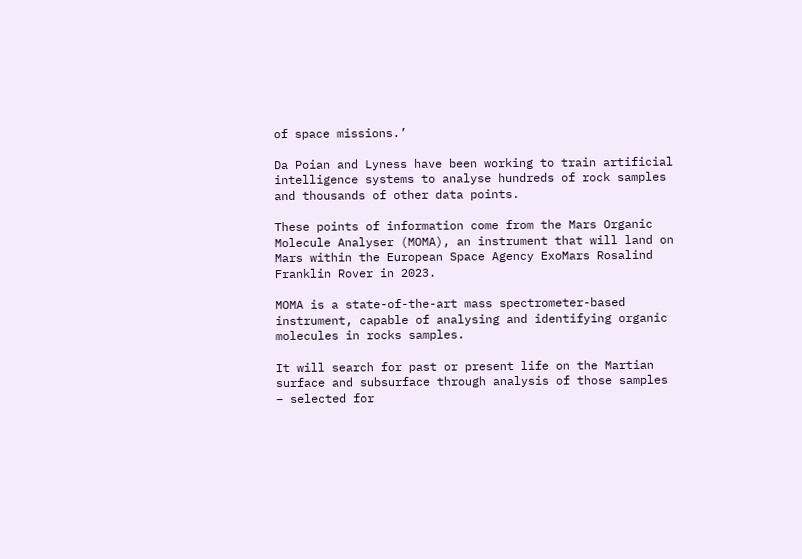of space missions.’

Da Poian and Lyness have been working to train artificial intelligence systems to analyse hundreds of rock samples and thousands of other data points.

These points of information come from the Mars Organic Molecule Analyser (MOMA), an instrument that will land on Mars within the European Space Agency ExoMars Rosalind Franklin Rover in 2023.

MOMA is a state-of-the-art mass spectrometer-based instrument, capable of analysing and identifying organic molecules in rocks samples.

It will search for past or present life on the Martian surface and subsurface through analysis of those samples – selected for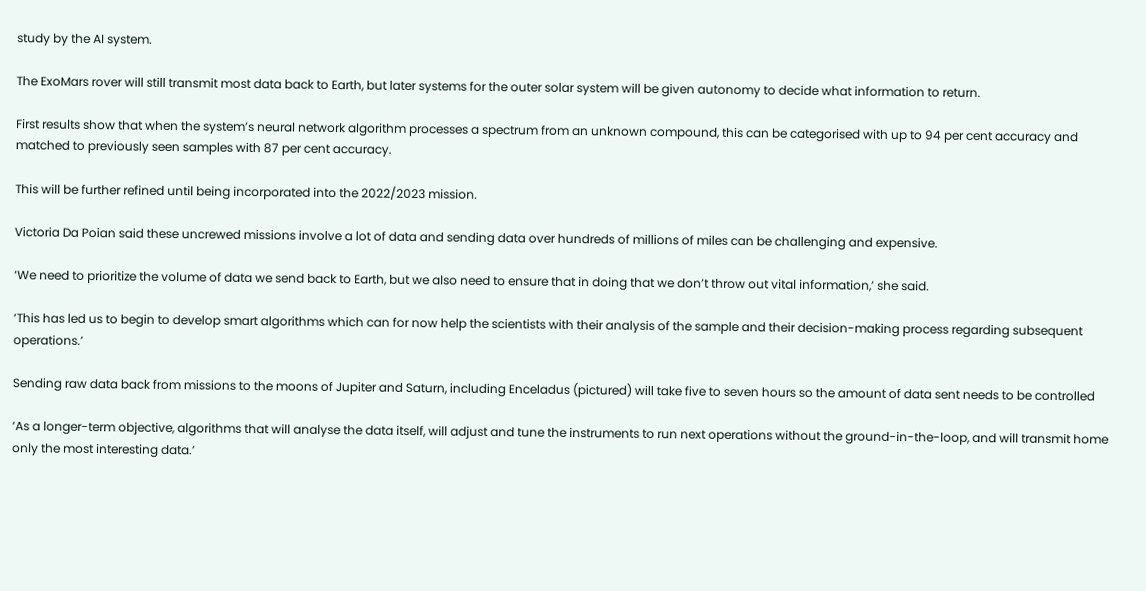study by the AI system.

The ExoMars rover will still transmit most data back to Earth, but later systems for the outer solar system will be given autonomy to decide what information to return.

First results show that when the system’s neural network algorithm processes a spectrum from an unknown compound, this can be categorised with up to 94 per cent accuracy and matched to previously seen samples with 87 per cent accuracy.

This will be further refined until being incorporated into the 2022/2023 mission.

Victoria Da Poian said these uncrewed missions involve a lot of data and sending data over hundreds of millions of miles can be challenging and expensive.

‘We need to prioritize the volume of data we send back to Earth, but we also need to ensure that in doing that we don’t throw out vital information,’ she said.

‘This has led us to begin to develop smart algorithms which can for now help the scientists with their analysis of the sample and their decision-making process regarding subsequent operations.’

Sending raw data back from missions to the moons of Jupiter and Saturn, including Enceladus (pictured) will take five to seven hours so the amount of data sent needs to be controlled

‘As a longer-term objective, algorithms that will analyse the data itself, will adjust and tune the instruments to run next operations without the ground-in-the-loop, and will transmit home only the most interesting data.’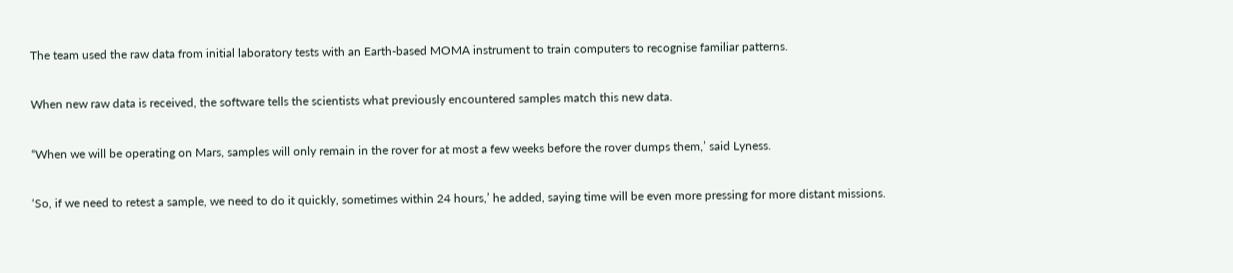The team used the raw data from initial laboratory tests with an Earth-based MOMA instrument to train computers to recognise familiar patterns.

When new raw data is received, the software tells the scientists what previously encountered samples match this new data.

“When we will be operating on Mars, samples will only remain in the rover for at most a few weeks before the rover dumps them,’ said Lyness.

‘So, if we need to retest a sample, we need to do it quickly, sometimes within 24 hours,’ he added, saying time will be even more pressing for more distant missions.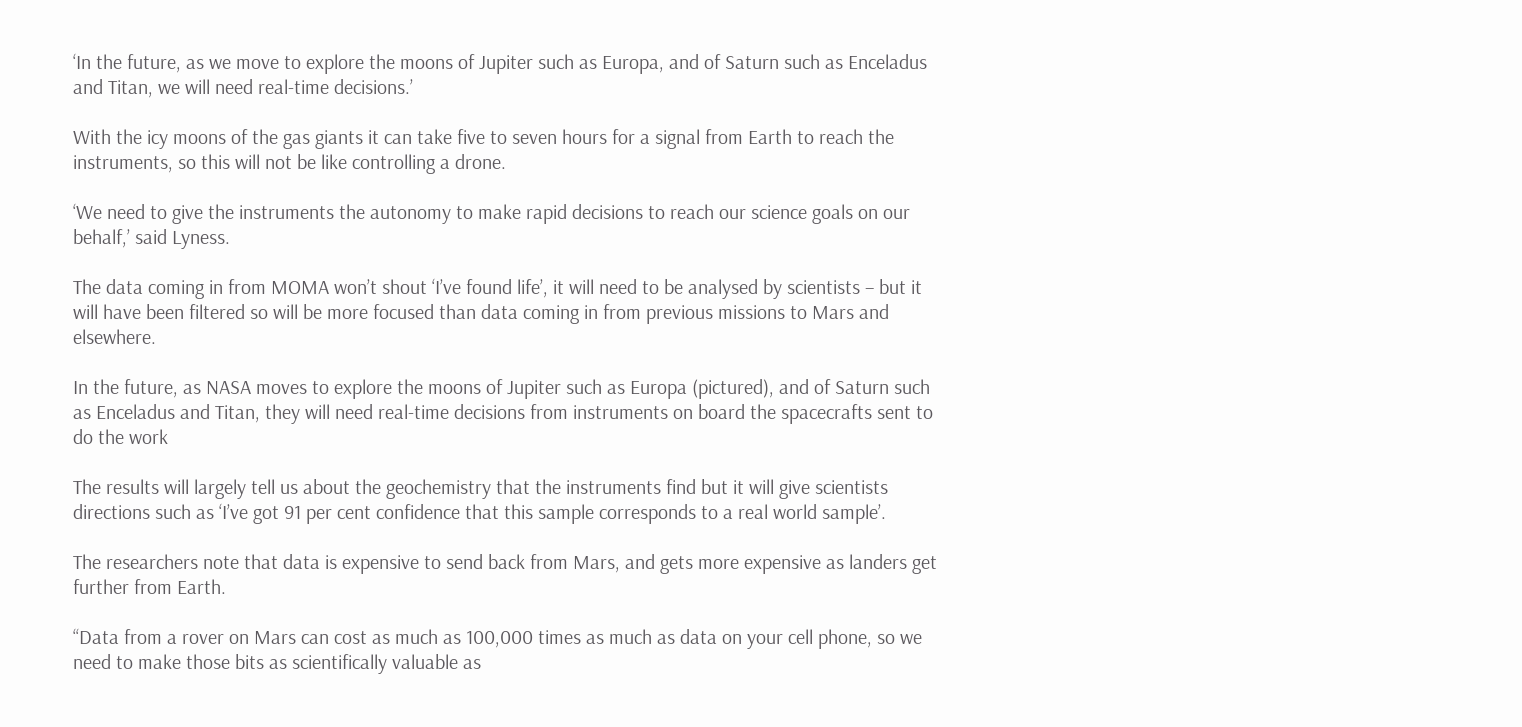‘In the future, as we move to explore the moons of Jupiter such as Europa, and of Saturn such as Enceladus and Titan, we will need real-time decisions.’

With the icy moons of the gas giants it can take five to seven hours for a signal from Earth to reach the instruments, so this will not be like controlling a drone.

‘We need to give the instruments the autonomy to make rapid decisions to reach our science goals on our behalf,’ said Lyness.

The data coming in from MOMA won’t shout ‘I’ve found life’, it will need to be analysed by scientists – but it will have been filtered so will be more focused than data coming in from previous missions to Mars and elsewhere.

In the future, as NASA moves to explore the moons of Jupiter such as Europa (pictured), and of Saturn such as Enceladus and Titan, they will need real-time decisions from instruments on board the spacecrafts sent to do the work

The results will largely tell us about the geochemistry that the instruments find but it will give scientists directions such as ‘I’ve got 91 per cent confidence that this sample corresponds to a real world sample’.

The researchers note that data is expensive to send back from Mars, and gets more expensive as landers get further from Earth.

“Data from a rover on Mars can cost as much as 100,000 times as much as data on your cell phone, so we need to make those bits as scientifically valuable as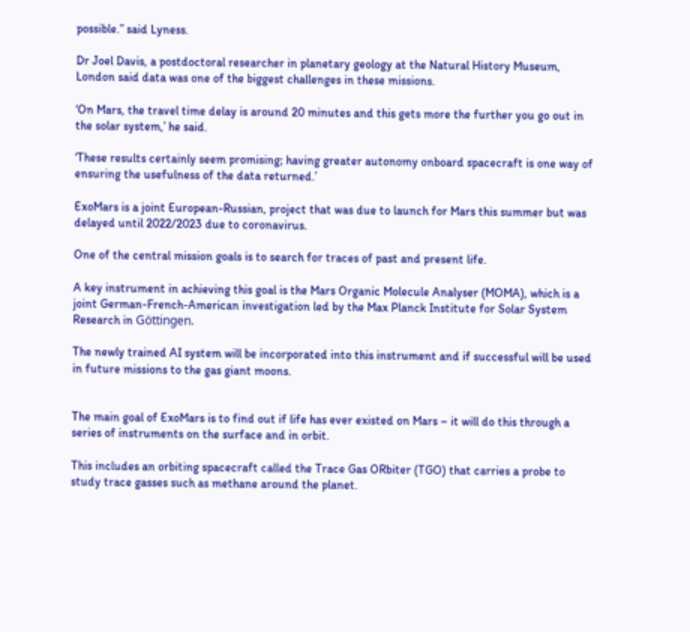possible.” said Lyness.

Dr Joel Davis, a postdoctoral researcher in planetary geology at the Natural History Museum, London said data was one of the biggest challenges in these missions.

‘On Mars, the travel time delay is around 20 minutes and this gets more the further you go out in the solar system,’ he said.

‘These results certainly seem promising; having greater autonomy onboard spacecraft is one way of ensuring the usefulness of the data returned.’

ExoMars is a joint European-Russian, project that was due to launch for Mars this summer but was delayed until 2022/2023 due to coronavirus.

One of the central mission goals is to search for traces of past and present life.

A key instrument in achieving this goal is the Mars Organic Molecule Analyser (MOMA), which is a joint German-French-American investigation led by the Max Planck Institute for Solar System Research in Göttingen.

The newly trained AI system will be incorporated into this instrument and if successful will be used in future missions to the gas giant moons.


The main goal of ExoMars is to find out if life has ever existed on Mars – it will do this through a series of instruments on the surface and in orbit.

This includes an orbiting spacecraft called the Trace Gas ORbiter (TGO) that carries a probe to study trace gasses such as methane around the planet.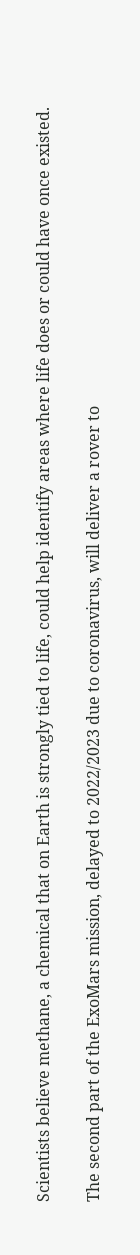Scientists believe methane, a chemical that on Earth is strongly tied to life, could help identify areas where life does or could have once existed.

The second part of the ExoMars mission, delayed to 2022/2023 due to coronavirus, will deliver a rover to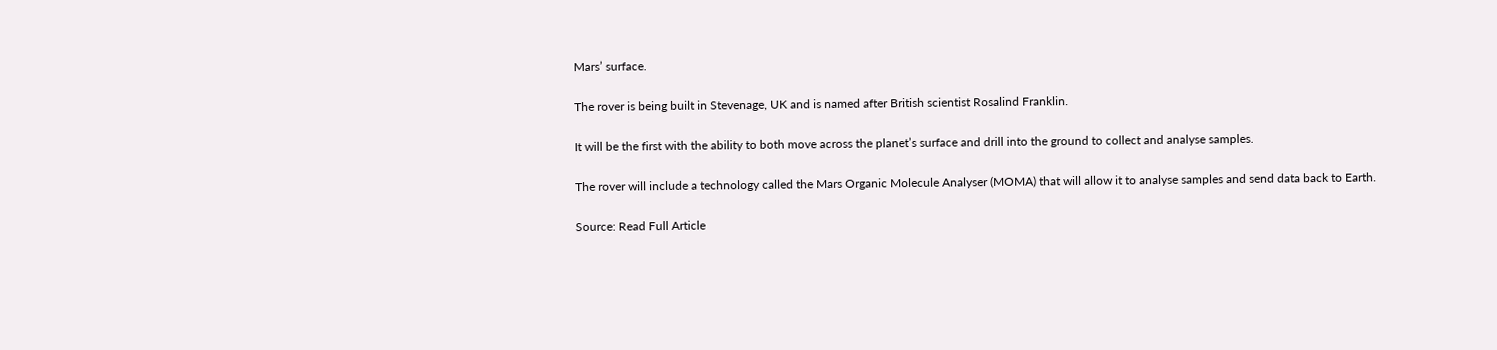Mars’ surface.

The rover is being built in Stevenage, UK and is named after British scientist Rosalind Franklin.

It will be the first with the ability to both move across the planet’s surface and drill into the ground to collect and analyse samples.

The rover will include a technology called the Mars Organic Molecule Analyser (MOMA) that will allow it to analyse samples and send data back to Earth.

Source: Read Full Article